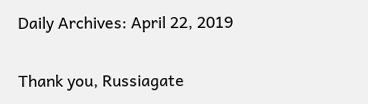Daily Archives: April 22, 2019

Thank you, Russiagate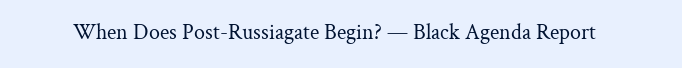When Does Post-Russiagate Begin? — Black Agenda Report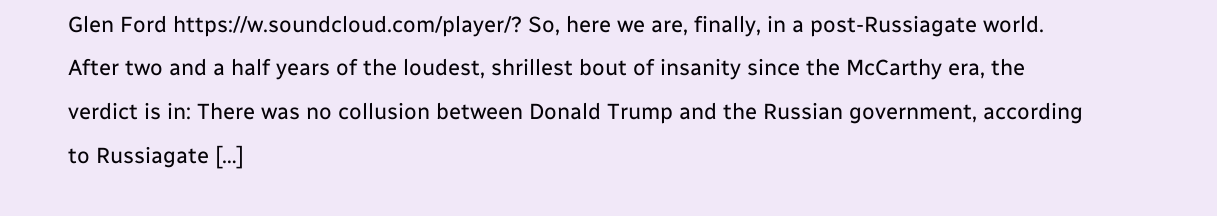Glen Ford https://w.soundcloud.com/player/? So, here we are, finally, in a post-Russiagate world. After two and a half years of the loudest, shrillest bout of insanity since the McCarthy era, the verdict is in: There was no collusion between Donald Trump and the Russian government, according to Russiagate […]